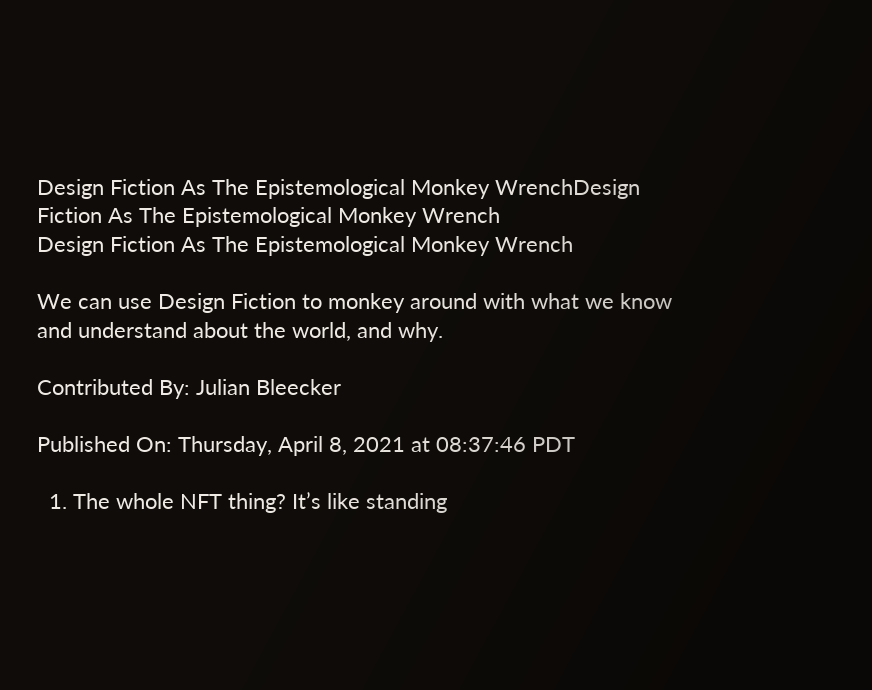Design Fiction As The Epistemological Monkey WrenchDesign Fiction As The Epistemological Monkey Wrench
Design Fiction As The Epistemological Monkey Wrench

We can use Design Fiction to monkey around with what we know and understand about the world, and why.

Contributed By: Julian Bleecker

Published On: Thursday, April 8, 2021 at 08:37:46 PDT

  1. The whole NFT thing? It’s like standing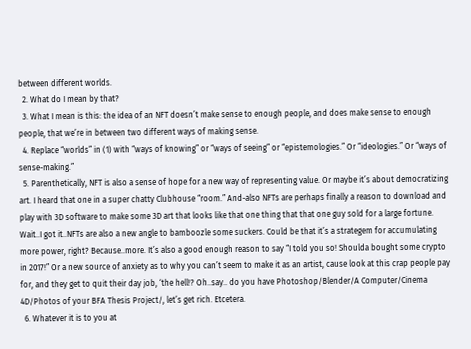between different worlds.
  2. What do I mean by that?
  3. What I mean is this: the idea of an NFT doesn’t make sense to enough people, and does make sense to enough people, that we’re in between two different ways of making sense.
  4. Replace “worlds” in (1) with “ways of knowing” or “ways of seeing” or “epistemologies.” Or “ideologies.” Or “ways of sense-making.”
  5. Parenthetically, NFT is also a sense of hope for a new way of representing value. Or maybe it’s about democratizing art. I heard that one in a super chatty Clubhouse “room.” And-also NFTs are perhaps finally a reason to download and play with 3D software to make some 3D art that looks like that one thing that that one guy sold for a large fortune. Wait..I got it..NFTs are also a new angle to bamboozle some suckers. Could be that it’s a strategem for accumulating more power, right? Because..more. It’s also a good enough reason to say “I told you so! Shoulda bought some crypto in 2017!” Or a new source of anxiety as to why you can’t seem to make it as an artist, cause look at this crap people pay for, and they get to quit their day job, ‘the hell!? Oh..say.. do you have Photoshop/Blender/A Computer/Cinema 4D/Photos of your BFA Thesis Project/, let’s get rich. Etcetera.
  6. Whatever it is to you at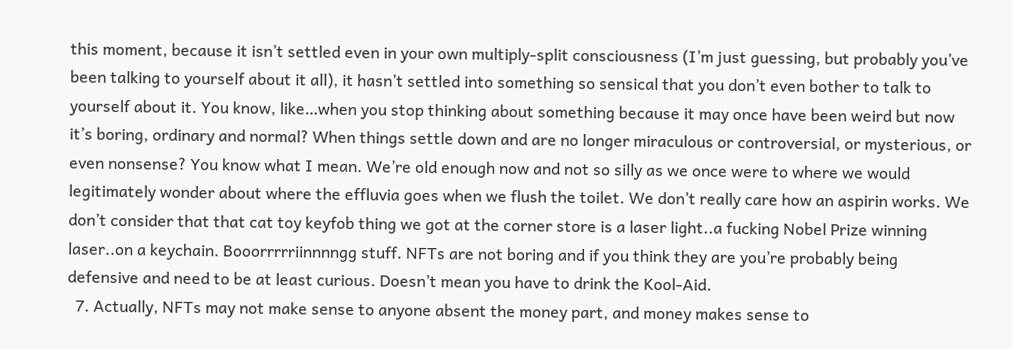this moment, because it isn’t settled even in your own multiply-split consciousness (I’m just guessing, but probably you’ve been talking to yourself about it all), it hasn’t settled into something so sensical that you don’t even bother to talk to yourself about it. You know, like…when you stop thinking about something because it may once have been weird but now it’s boring, ordinary and normal? When things settle down and are no longer miraculous or controversial, or mysterious, or even nonsense? You know what I mean. We’re old enough now and not so silly as we once were to where we would legitimately wonder about where the effluvia goes when we flush the toilet. We don’t really care how an aspirin works. We don’t consider that that cat toy keyfob thing we got at the corner store is a laser light..a fucking Nobel Prize winning laser..on a keychain. Booorrrrriinnnngg stuff. NFTs are not boring and if you think they are you’re probably being defensive and need to be at least curious. Doesn’t mean you have to drink the Kool-Aid.
  7. Actually, NFTs may not make sense to anyone absent the money part, and money makes sense to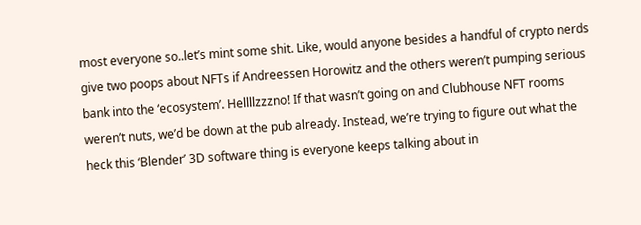most everyone so..let’s mint some shit. Like, would anyone besides a handful of crypto nerds give two poops about NFTs if Andreessen Horowitz and the others weren’t pumping serious bank into the ‘ecosystem’. Hellllzzzno! If that wasn’t going on and Clubhouse NFT rooms weren’t nuts, we’d be down at the pub already. Instead, we’re trying to figure out what the heck this ‘Blender’ 3D software thing is everyone keeps talking about in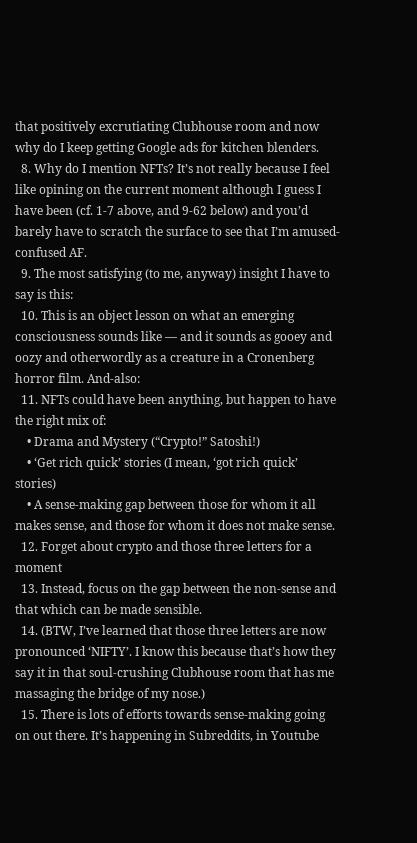that positively excrutiating Clubhouse room and now why do I keep getting Google ads for kitchen blenders.
  8. Why do I mention NFTs? It’s not really because I feel like opining on the current moment although I guess I have been (cf. 1-7 above, and 9-62 below) and you’d barely have to scratch the surface to see that I’m amused-confused AF.
  9. The most satisfying (to me, anyway) insight I have to say is this:
  10. This is an object lesson on what an emerging consciousness sounds like — and it sounds as gooey and oozy and otherwordly as a creature in a Cronenberg horror film. And-also:
  11. NFTs could have been anything, but happen to have the right mix of:
    • Drama and Mystery (“Crypto!” Satoshi!)
    • ‘Get rich quick’ stories (I mean, ‘got rich quick’ stories)
    • A sense-making gap between those for whom it all makes sense, and those for whom it does not make sense.
  12. Forget about crypto and those three letters for a moment
  13. Instead, focus on the gap between the non-sense and that which can be made sensible.
  14. (BTW, I’ve learned that those three letters are now pronounced ‘NIFTY’. I know this because that’s how they say it in that soul-crushing Clubhouse room that has me massaging the bridge of my nose.)
  15. There is lots of efforts towards sense-making going on out there. It’s happening in Subreddits, in Youtube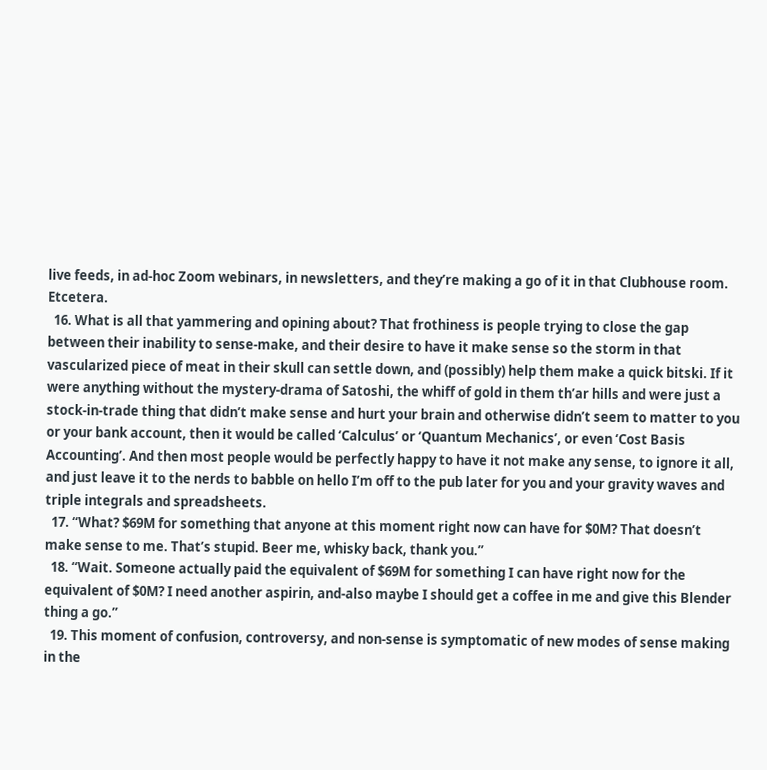live feeds, in ad-hoc Zoom webinars, in newsletters, and they’re making a go of it in that Clubhouse room. Etcetera.
  16. What is all that yammering and opining about? That frothiness is people trying to close the gap between their inability to sense-make, and their desire to have it make sense so the storm in that vascularized piece of meat in their skull can settle down, and (possibly) help them make a quick bitski. If it were anything without the mystery-drama of Satoshi, the whiff of gold in them th’ar hills and were just a stock-in-trade thing that didn’t make sense and hurt your brain and otherwise didn’t seem to matter to you or your bank account, then it would be called ‘Calculus’ or ‘Quantum Mechanics’, or even ‘Cost Basis Accounting’. And then most people would be perfectly happy to have it not make any sense, to ignore it all, and just leave it to the nerds to babble on hello I’m off to the pub later for you and your gravity waves and triple integrals and spreadsheets.
  17. “What? $69M for something that anyone at this moment right now can have for $0M? That doesn’t make sense to me. That’s stupid. Beer me, whisky back, thank you.”
  18. “Wait. Someone actually paid the equivalent of $69M for something I can have right now for the equivalent of $0M? I need another aspirin, and-also maybe I should get a coffee in me and give this Blender thing a go.”
  19. This moment of confusion, controversy, and non-sense is symptomatic of new modes of sense making in the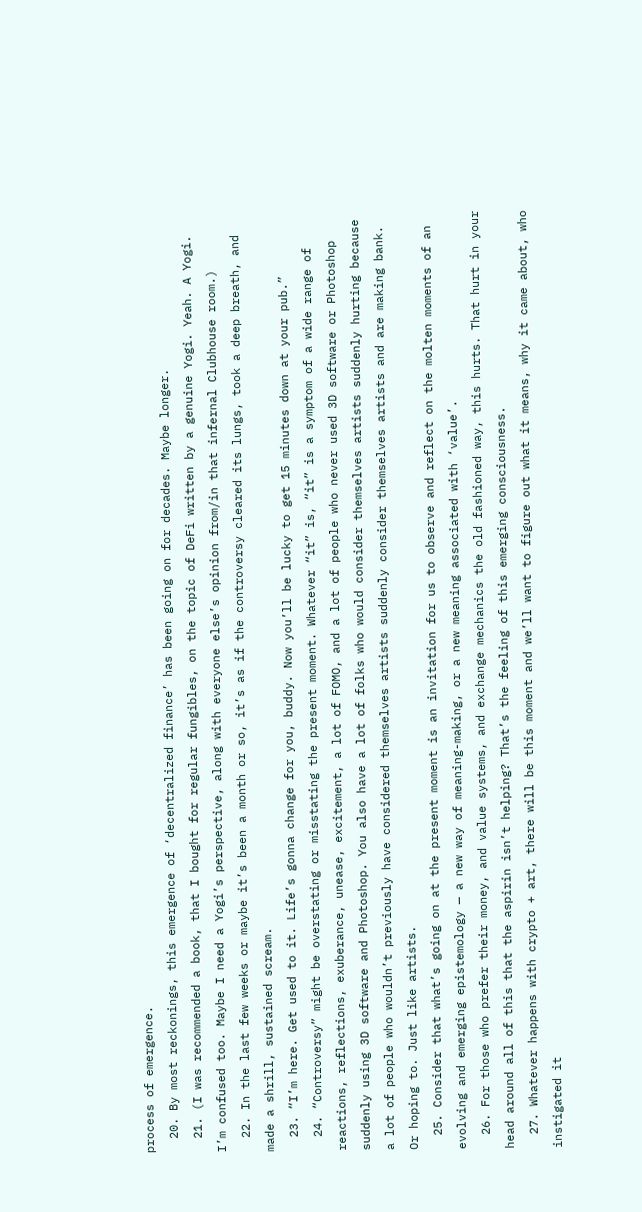process of emergence.
  20. By most reckonings, this emergence of ‘decentralized finance’ has been going on for decades. Maybe longer.
  21. (I was recommended a book, that I bought for regular fungibles, on the topic of DeFi written by a genuine Yogi. Yeah. A Yogi. I’m confused too. Maybe I need a Yogi’s perspective, along with everyone else’s opinion from/in that infernal Clubhouse room.)
  22. In the last few weeks or maybe it’s been a month or so, it’s as if the controversy cleared its lungs, took a deep breath, and made a shrill, sustained scream.
  23. “I’m here. Get used to it. Life’s gonna change for you, buddy. Now you’ll be lucky to get 15 minutes down at your pub.”
  24. “Controversy” might be overstating or misstating the present moment. Whatever “it” is, “it” is a symptom of a wide range of reactions, reflections, exuberance, unease, excitement, a lot of FOMO, and a lot of people who never used 3D software or Photoshop suddenly using 3D software and Photoshop. You also have a lot of folks who would consider themselves artists suddenly hurting because a lot of people who wouldn’t previously have considered themselves artists suddenly consider themselves artists and are making bank. Or hoping to. Just like artists.
  25. Consider that what’s going on at the present moment is an invitation for us to observe and reflect on the molten moments of an evolving and emerging epistemology — a new way of meaning-making, or a new meaning associated with ‘value’.
  26. For those who prefer their money, and value systems, and exchange mechanics the old fashioned way, this hurts. That hurt in your head around all of this that the aspirin isn’t helping? That’s the feeling of this emerging consciousness.
  27. Whatever happens with crypto + art, there will be this moment and we’ll want to figure out what it means, why it came about, who instigated it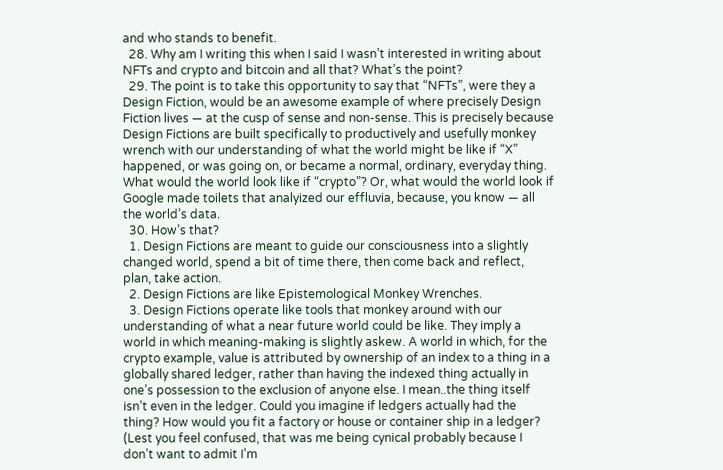and who stands to benefit.
  28. Why am I writing this when I said I wasn’t interested in writing about NFTs and crypto and bitcoin and all that? What’s the point?
  29. The point is to take this opportunity to say that “NFTs”, were they a Design Fiction, would be an awesome example of where precisely Design Fiction lives — at the cusp of sense and non-sense. This is precisely because Design Fictions are built specifically to productively and usefully monkey wrench with our understanding of what the world might be like if “X” happened, or was going on, or became a normal, ordinary, everyday thing. What would the world look like if “crypto”? Or, what would the world look if Google made toilets that analyized our effluvia, because, you know — all the world’s data.
  30. How’s that?
  1. Design Fictions are meant to guide our consciousness into a slightly changed world, spend a bit of time there, then come back and reflect, plan, take action.
  2. Design Fictions are like Epistemological Monkey Wrenches.
  3. Design Fictions operate like tools that monkey around with our understanding of what a near future world could be like. They imply a world in which meaning-making is slightly askew. A world in which, for the crypto example, value is attributed by ownership of an index to a thing in a globally shared ledger, rather than having the indexed thing actually in one’s possession to the exclusion of anyone else. I mean..the thing itself isn’t even in the ledger. Could you imagine if ledgers actually had the thing? How would you fit a factory or house or container ship in a ledger? (Lest you feel confused, that was me being cynical probably because I don’t want to admit I’m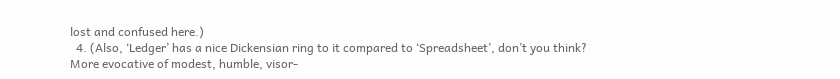lost and confused here.)
  4. (Also, ‘Ledger’ has a nice Dickensian ring to it compared to ‘Spreadsheet’, don’t you think? More evocative of modest, humble, visor-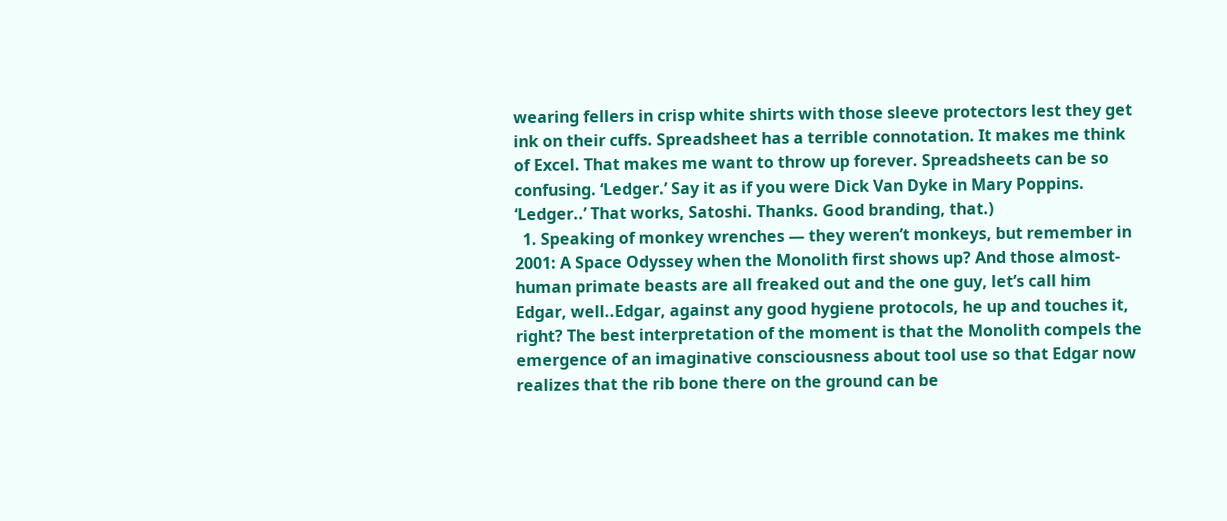wearing fellers in crisp white shirts with those sleeve protectors lest they get ink on their cuffs. Spreadsheet has a terrible connotation. It makes me think of Excel. That makes me want to throw up forever. Spreadsheets can be so confusing. ‘Ledger.’ Say it as if you were Dick Van Dyke in Mary Poppins. ‘Ledger..’ That works, Satoshi. Thanks. Good branding, that.)
  1. Speaking of monkey wrenches — they weren’t monkeys, but remember in 2001: A Space Odyssey when the Monolith first shows up? And those almost-human primate beasts are all freaked out and the one guy, let’s call him Edgar, well..Edgar, against any good hygiene protocols, he up and touches it, right? The best interpretation of the moment is that the Monolith compels the emergence of an imaginative consciousness about tool use so that Edgar now realizes that the rib bone there on the ground can be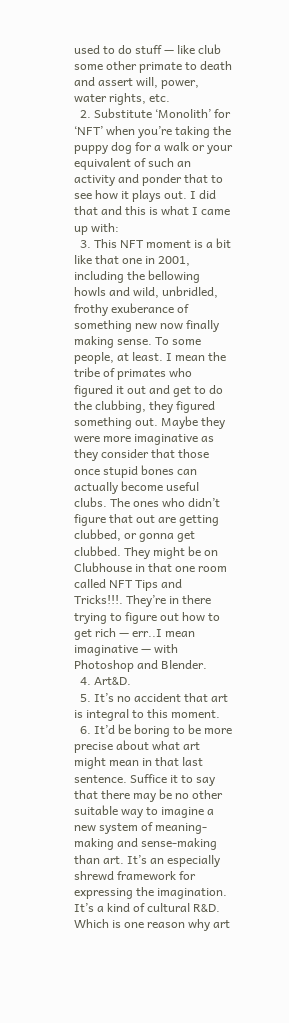used to do stuff — like club some other primate to death and assert will, power, water rights, etc.
  2. Substitute ‘Monolith’ for ‘NFT’ when you’re taking the puppy dog for a walk or your equivalent of such an activity and ponder that to see how it plays out. I did that and this is what I came up with:
  3. This NFT moment is a bit like that one in 2001, including the bellowing howls and wild, unbridled, frothy exuberance of something new now finally making sense. To some people, at least. I mean the tribe of primates who figured it out and get to do the clubbing, they figured something out. Maybe they were more imaginative as they consider that those once stupid bones can actually become useful clubs. The ones who didn’t figure that out are getting clubbed, or gonna get clubbed. They might be on Clubhouse in that one room called NFT Tips and Tricks!!!. They’re in there trying to figure out how to get rich — err..I mean imaginative — with Photoshop and Blender.
  4. Art&D.
  5. It’s no accident that art is integral to this moment.
  6. It’d be boring to be more precise about what art might mean in that last sentence. Suffice it to say that there may be no other suitable way to imagine a new system of meaning-making and sense-making than art. It’s an especially shrewd framework for expressing the imagination. It’s a kind of cultural R&D. Which is one reason why art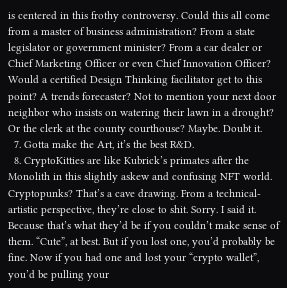is centered in this frothy controversy. Could this all come from a master of business administration? From a state legislator or government minister? From a car dealer or Chief Marketing Officer or even Chief Innovation Officer? Would a certified Design Thinking facilitator get to this point? A trends forecaster? Not to mention your next door neighbor who insists on watering their lawn in a drought? Or the clerk at the county courthouse? Maybe. Doubt it.
  7. Gotta make the Art, it’s the best R&D.
  8. CryptoKitties are like Kubrick’s primates after the Monolith in this slightly askew and confusing NFT world. Cryptopunks? That’s a cave drawing. From a technical-artistic perspective, they’re close to shit. Sorry. I said it. Because that’s what they’d be if you couldn’t make sense of them. “Cute”, at best. But if you lost one, you’d probably be fine. Now if you had one and lost your “crypto wallet”, you’d be pulling your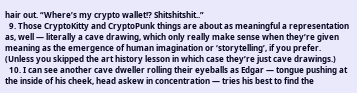hair out. “Where’s my crypto wallet!? Shitshitshit..”
  9. Those CryptoKitty and CryptoPunk things are about as meaningful a representation as, well — literally a cave drawing, which only really make sense when they’re given meaning as the emergence of human imagination or ‘storytelling’, if you prefer. (Unless you skipped the art history lesson in which case they’re just cave drawings.)
  10. I can see another cave dweller rolling their eyeballs as Edgar — tongue pushing at the inside of his cheek, head askew in concentration — tries his best to find the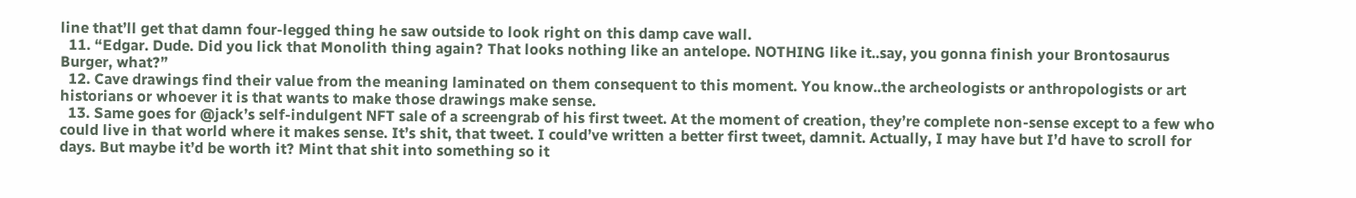line that’ll get that damn four-legged thing he saw outside to look right on this damp cave wall.
  11. “Edgar. Dude. Did you lick that Monolith thing again? That looks nothing like an antelope. NOTHING like it..say, you gonna finish your Brontosaurus Burger, what?”
  12. Cave drawings find their value from the meaning laminated on them consequent to this moment. You know..the archeologists or anthropologists or art historians or whoever it is that wants to make those drawings make sense.
  13. Same goes for @jack’s self-indulgent NFT sale of a screengrab of his first tweet. At the moment of creation, they’re complete non-sense except to a few who could live in that world where it makes sense. It’s shit, that tweet. I could’ve written a better first tweet, damnit. Actually, I may have but I’d have to scroll for days. But maybe it’d be worth it? Mint that shit into something so it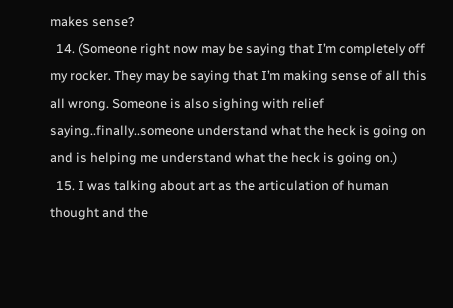makes sense?
  14. (Someone right now may be saying that I’m completely off my rocker. They may be saying that I’m making sense of all this all wrong. Someone is also sighing with relief saying..finally..someone understand what the heck is going on and is helping me understand what the heck is going on.)
  15. I was talking about art as the articulation of human thought and the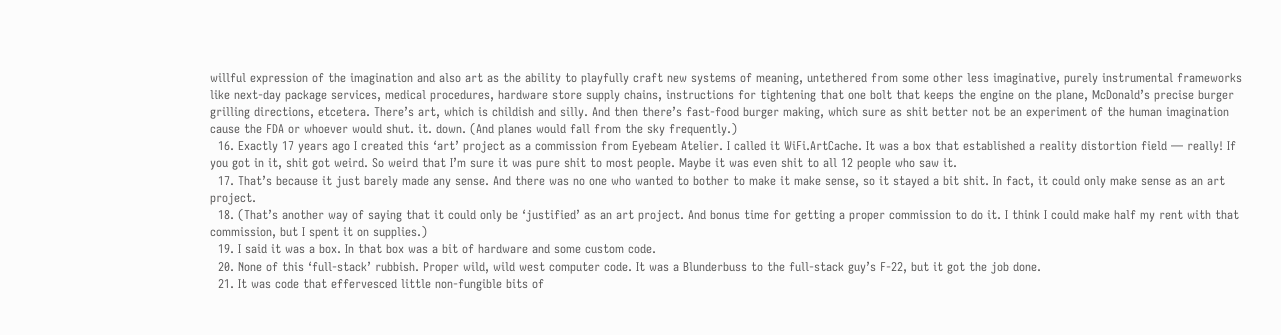willful expression of the imagination and also art as the ability to playfully craft new systems of meaning, untethered from some other less imaginative, purely instrumental frameworks like next-day package services, medical procedures, hardware store supply chains, instructions for tightening that one bolt that keeps the engine on the plane, McDonald’s precise burger grilling directions, etcetera. There’s art, which is childish and silly. And then there’s fast-food burger making, which sure as shit better not be an experiment of the human imagination cause the FDA or whoever would shut. it. down. (And planes would fall from the sky frequently.)
  16. Exactly 17 years ago I created this ‘art’ project as a commission from Eyebeam Atelier. I called it WiFi.ArtCache. It was a box that established a reality distortion field — really! If you got in it, shit got weird. So weird that I’m sure it was pure shit to most people. Maybe it was even shit to all 12 people who saw it.
  17. That’s because it just barely made any sense. And there was no one who wanted to bother to make it make sense, so it stayed a bit shit. In fact, it could only make sense as an art project.
  18. (That’s another way of saying that it could only be ‘justified’ as an art project. And bonus time for getting a proper commission to do it. I think I could make half my rent with that commission, but I spent it on supplies.)
  19. I said it was a box. In that box was a bit of hardware and some custom code.
  20. None of this ‘full-stack’ rubbish. Proper wild, wild west computer code. It was a Blunderbuss to the full-stack guy’s F-22, but it got the job done.
  21. It was code that effervesced little non-fungible bits of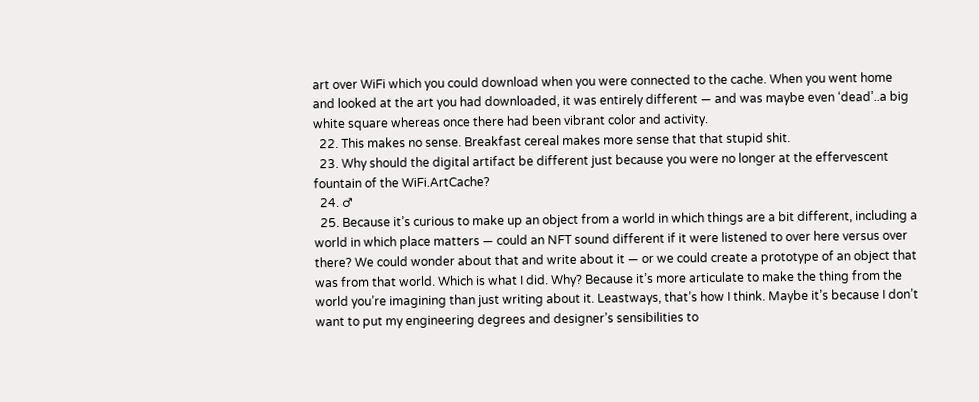art over WiFi which you could download when you were connected to the cache. When you went home and looked at the art you had downloaded, it was entirely different — and was maybe even ‘dead’..a big white square whereas once there had been vibrant color and activity.
  22. This makes no sense. Breakfast cereal makes more sense that that stupid shit.
  23. Why should the digital artifact be different just because you were no longer at the effervescent fountain of the WiFi.ArtCache?
  24. ♂
  25. Because it’s curious to make up an object from a world in which things are a bit different, including a world in which place matters — could an NFT sound different if it were listened to over here versus over there? We could wonder about that and write about it — or we could create a prototype of an object that was from that world. Which is what I did. Why? Because it’s more articulate to make the thing from the world you’re imagining than just writing about it. Leastways, that’s how I think. Maybe it’s because I don’t want to put my engineering degrees and designer’s sensibilities to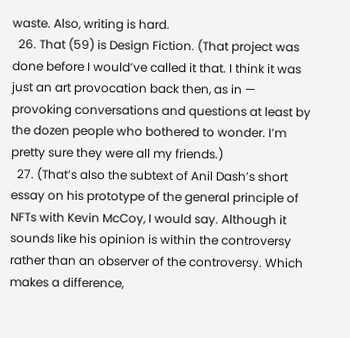waste. Also, writing is hard.
  26. That (59) is Design Fiction. (That project was done before I would’ve called it that. I think it was just an art provocation back then, as in — provoking conversations and questions at least by the dozen people who bothered to wonder. I’m pretty sure they were all my friends.)
  27. (That’s also the subtext of Anil Dash’s short essay on his prototype of the general principle of NFTs with Kevin McCoy, I would say. Although it sounds like his opinion is within the controversy rather than an observer of the controversy. Which makes a difference,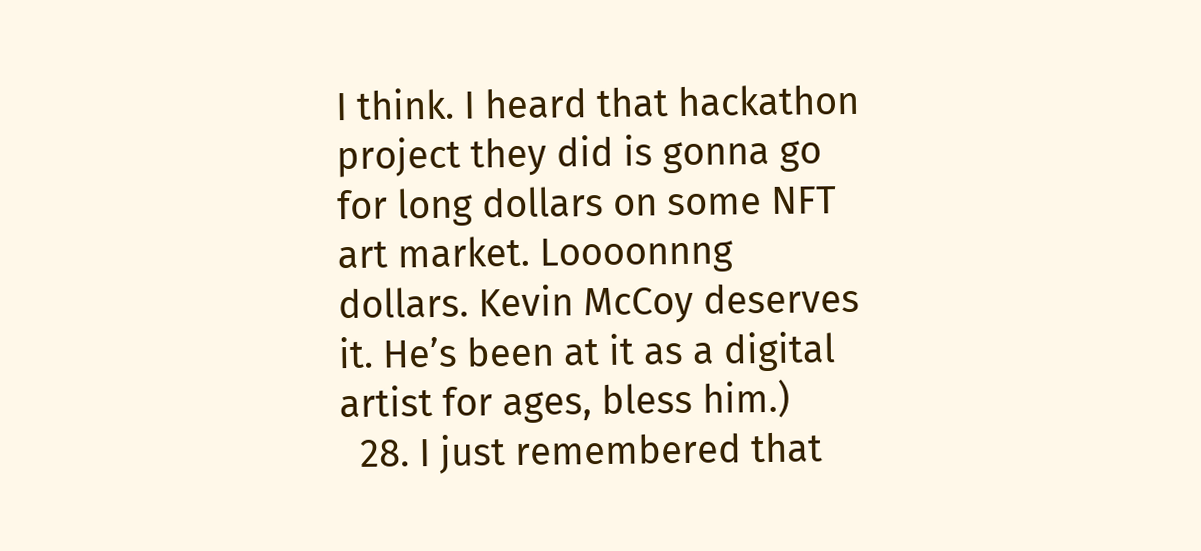I think. I heard that hackathon project they did is gonna go for long dollars on some NFT art market. Loooonnng dollars. Kevin McCoy deserves it. He’s been at it as a digital artist for ages, bless him.)
  28. I just remembered that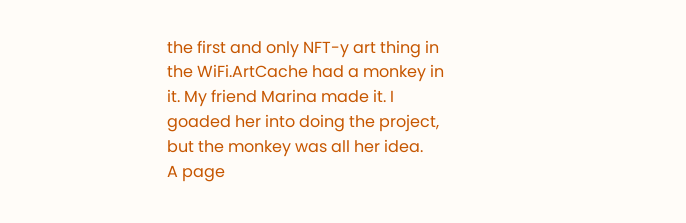the first and only NFT-y art thing in the WiFi.ArtCache had a monkey in it. My friend Marina made it. I goaded her into doing the project, but the monkey was all her idea.
A page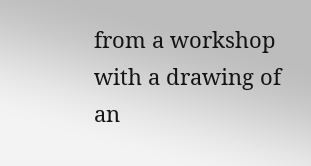from a workshop with a drawing of an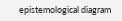epistemological diagram